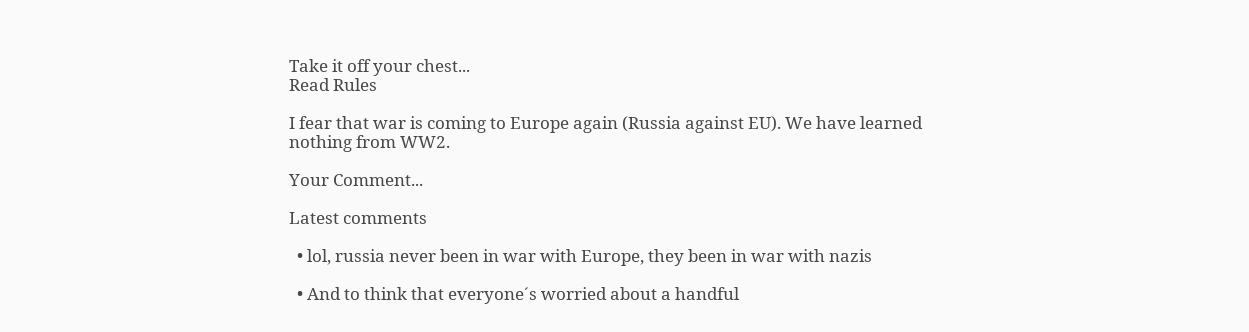Take it off your chest...
Read Rules

I fear that war is coming to Europe again (Russia against EU). We have learned nothing from WW2.

Your Comment...

Latest comments

  • lol, russia never been in war with Europe, they been in war with nazis

  • And to think that everyone´s worried about a handful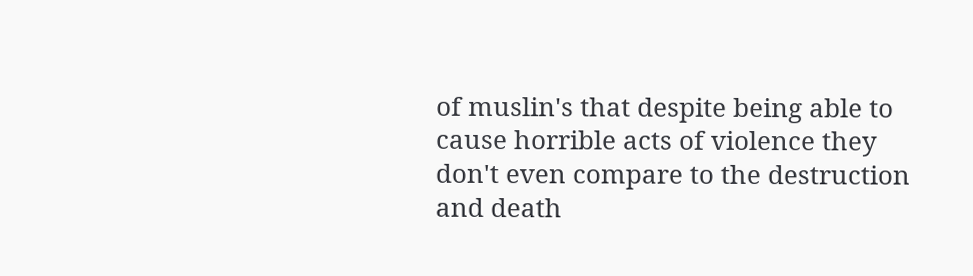of muslin's that despite being able to cause horrible acts of violence they don't even compare to the destruction and death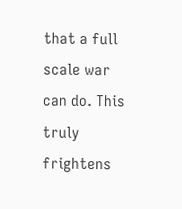that a full scale war can do. This truly frightens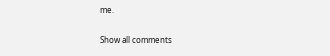me.

Show all comments